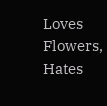Loves Flowers, Hates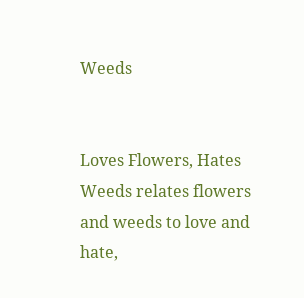Weeds


Loves Flowers, Hates Weeds relates flowers and weeds to love and hate,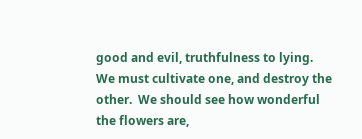good and evil, truthfulness to lying.  We must cultivate one, and destroy the other.  We should see how wonderful the flowers are,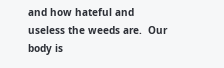and how hateful and useless the weeds are.  Our body is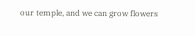our temple, and we can grow flowers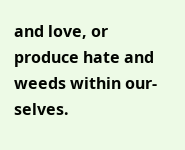and love, or produce hate and weeds within our-selves.